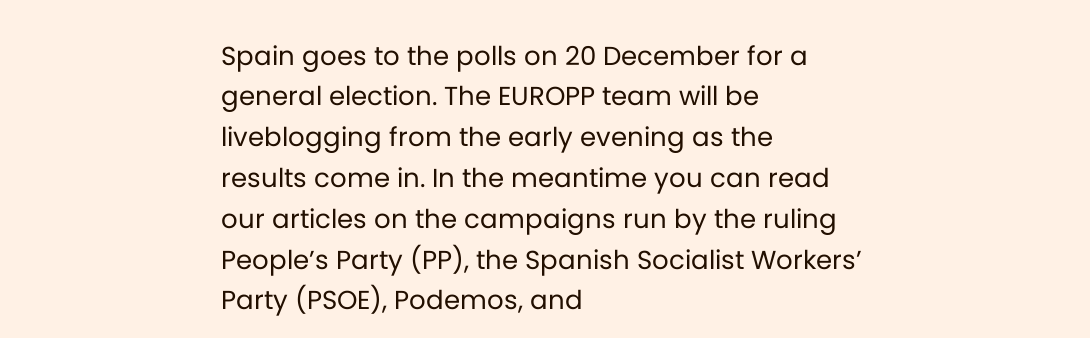Spain goes to the polls on 20 December for a general election. The EUROPP team will be liveblogging from the early evening as the results come in. In the meantime you can read our articles on the campaigns run by the ruling People’s Party (PP), the Spanish Socialist Workers’ Party (PSOE), Podemos, and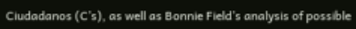Ciudadanos (C’s), as well as Bonnie Field’s analysis of possible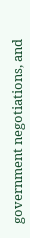government negotiations, and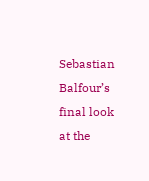Sebastian Balfour’s final look at the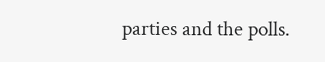parties and the polls.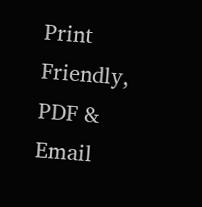Print Friendly, PDF & Email